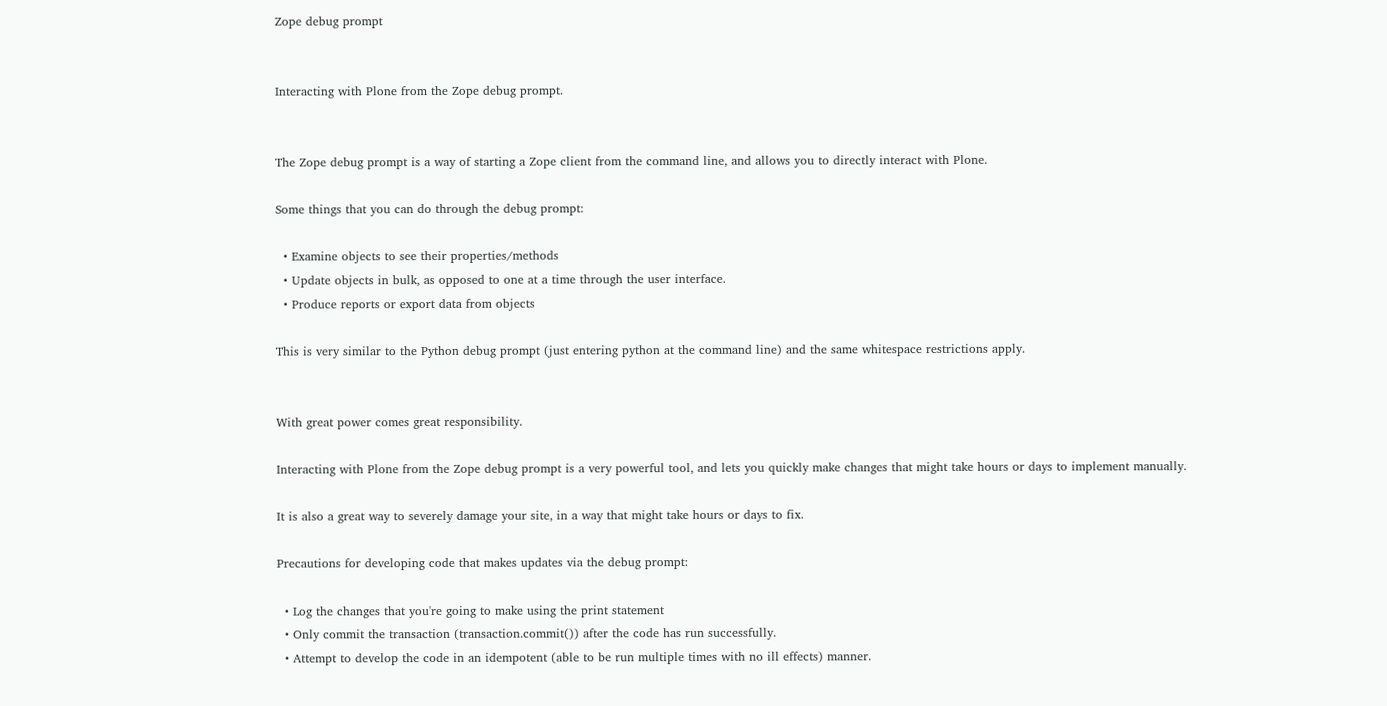Zope debug prompt


Interacting with Plone from the Zope debug prompt.


The Zope debug prompt is a way of starting a Zope client from the command line, and allows you to directly interact with Plone.

Some things that you can do through the debug prompt:

  • Examine objects to see their properties/methods
  • Update objects in bulk, as opposed to one at a time through the user interface.
  • Produce reports or export data from objects

This is very similar to the Python debug prompt (just entering python at the command line) and the same whitespace restrictions apply.


With great power comes great responsibility.

Interacting with Plone from the Zope debug prompt is a very powerful tool, and lets you quickly make changes that might take hours or days to implement manually.

It is also a great way to severely damage your site, in a way that might take hours or days to fix.

Precautions for developing code that makes updates via the debug prompt:

  • Log the changes that you're going to make using the print statement
  • Only commit the transaction (transaction.commit()) after the code has run successfully.
  • Attempt to develop the code in an idempotent (able to be run multiple times with no ill effects) manner.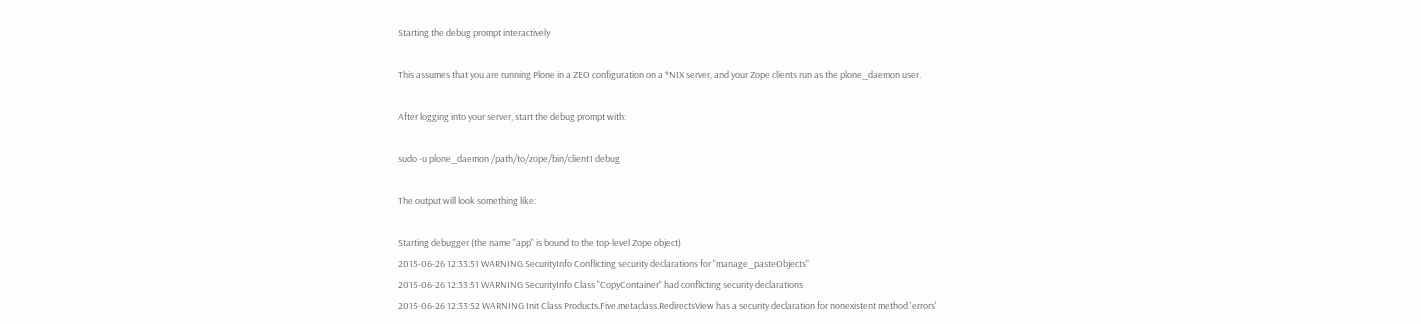Starting the debug prompt interactively

This assumes that you are running Plone in a ZEO configuration on a *NIX server, and your Zope clients run as the plone_daemon user.

After logging into your server, start the debug prompt with:

sudo -u plone_daemon /path/to/zope/bin/client1 debug

The output will look something like:

Starting debugger (the name "app" is bound to the top-level Zope object)
2015-06-26 12:33:51 WARNING SecurityInfo Conflicting security declarations for "manage_pasteObjects"
2015-06-26 12:33:51 WARNING SecurityInfo Class "CopyContainer" had conflicting security declarations
2015-06-26 12:33:52 WARNING Init Class Products.Five.metaclass.RedirectsView has a security declaration for nonexistent method 'errors'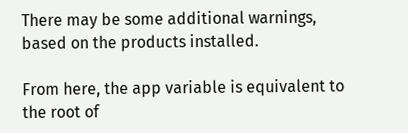There may be some additional warnings, based on the products installed.

From here, the app variable is equivalent to the root of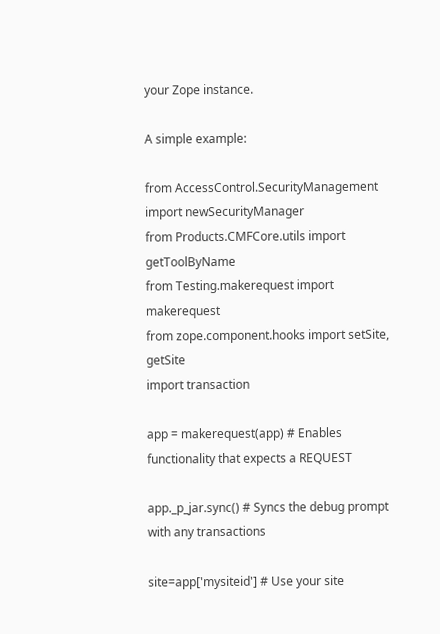your Zope instance.

A simple example:

from AccessControl.SecurityManagement import newSecurityManager
from Products.CMFCore.utils import getToolByName
from Testing.makerequest import makerequest
from zope.component.hooks import setSite, getSite
import transaction

app = makerequest(app) # Enables functionality that expects a REQUEST

app._p_jar.sync() # Syncs the debug prompt with any transactions

site=app['mysiteid'] # Use your site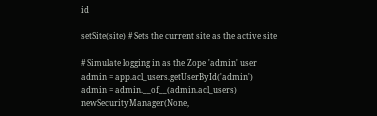id

setSite(site) # Sets the current site as the active site

# Simulate logging in as the Zope 'admin' user
admin = app.acl_users.getUserById('admin')
admin = admin.__of__(admin.acl_users)
newSecurityManager(None,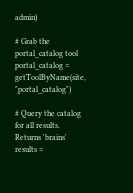admin)

# Grab the portal_catalog tool
portal_catalog = getToolByName(site, "portal_catalog")

# Query the catalog for all results. Returns 'brains'
results =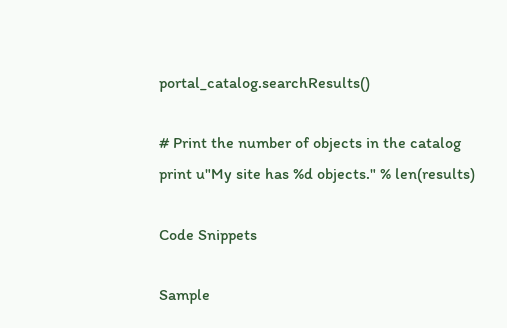portal_catalog.searchResults()

# Print the number of objects in the catalog
print u"My site has %d objects." % len(results)

Code Snippets

Sample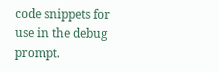code snippets for use in the debug prompt.